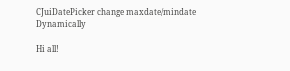CJuiDatePicker change maxdate/mindate Dynamically

Hi all!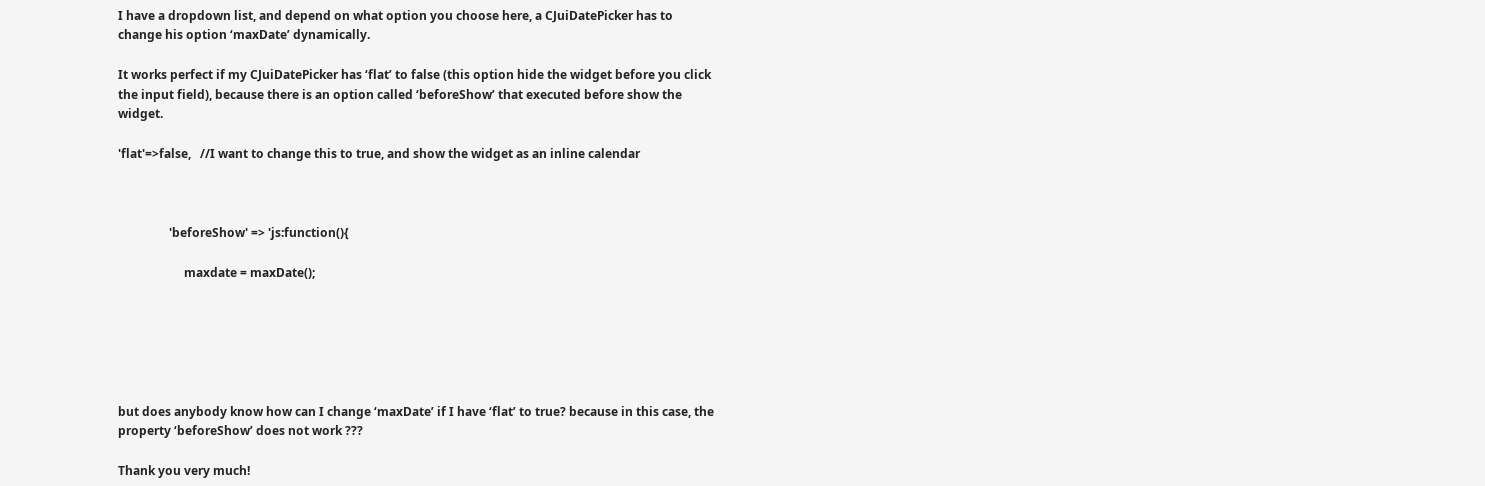I have a dropdown list, and depend on what option you choose here, a CJuiDatePicker has to change his option ‘maxDate’ dynamically.

It works perfect if my CJuiDatePicker has ‘flat’ to false (this option hide the widget before you click the input field), because there is an option called ‘beforeShow’ that executed before show the widget.

'flat'=>false,   //I want to change this to true, and show the widget as an inline calendar



                 'beforeShow' => 'js:function(){

                      maxdate = maxDate();






but does anybody know how can I change ‘maxDate’ if I have ‘flat’ to true? because in this case, the property ‘beforeShow’ does not work ???

Thank you very much!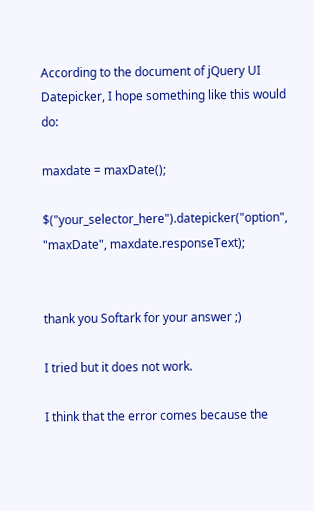According to the document of jQuery UI Datepicker, I hope something like this would do:

maxdate = maxDate();

$("your_selector_here").datepicker("option", "maxDate", maxdate.responseText);


thank you Softark for your answer ;)

I tried but it does not work.

I think that the error comes because the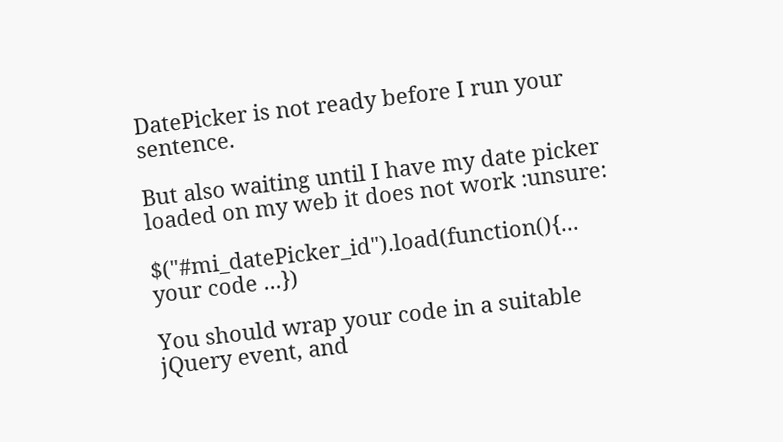DatePicker is not ready before I run your sentence.

But also waiting until I have my date picker loaded on my web it does not work :unsure:

$("#mi_datePicker_id").load(function(){... your code ...})

You should wrap your code in a suitable jQuery event, and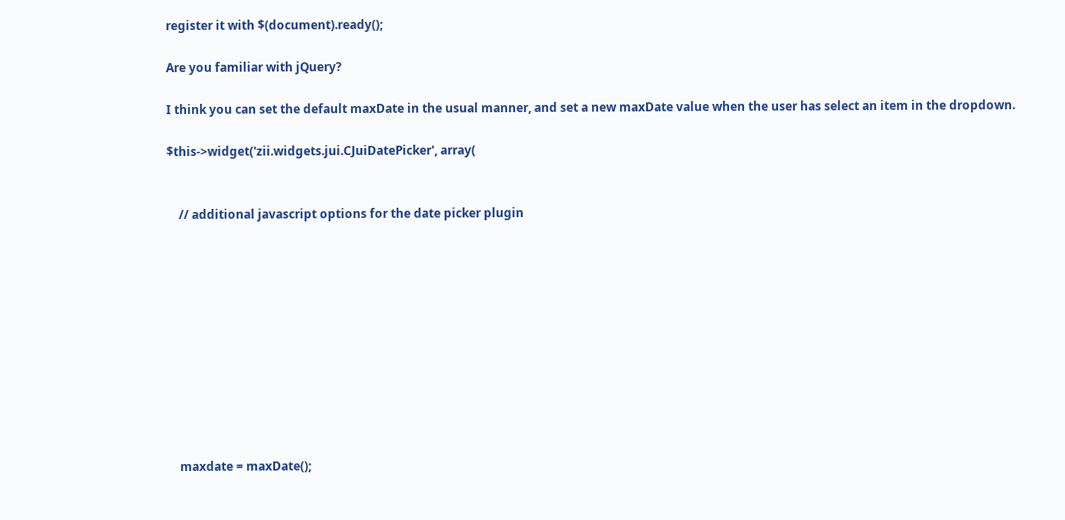register it with $(document).ready();

Are you familiar with jQuery?

I think you can set the default maxDate in the usual manner, and set a new maxDate value when the user has select an item in the dropdown.

$this->widget('zii.widgets.jui.CJuiDatePicker', array(


    // additional javascript options for the date picker plugin











    maxdate = maxDate();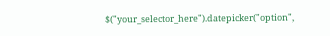$("your_selector_here").datepicker("option",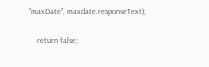"maxDate", maxdate.responseText);

    return false;